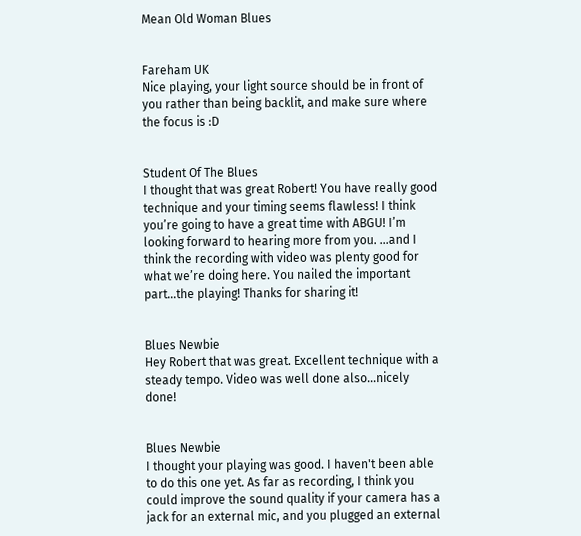Mean Old Woman Blues


Fareham UK
Nice playing, your light source should be in front of you rather than being backlit, and make sure where the focus is :D


Student Of The Blues
I thought that was great Robert! You have really good technique and your timing seems flawless! I think you’re going to have a great time with ABGU! I’m looking forward to hearing more from you. ...and I think the recording with video was plenty good for what we’re doing here. You nailed the important part...the playing! Thanks for sharing it!


Blues Newbie
Hey Robert that was great. Excellent technique with a steady tempo. Video was well done also...nicely done!


Blues Newbie
I thought your playing was good. I haven't been able to do this one yet. As far as recording, I think you could improve the sound quality if your camera has a jack for an external mic, and you plugged an external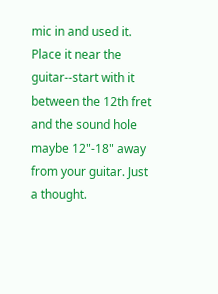mic in and used it. Place it near the guitar--start with it between the 12th fret and the sound hole maybe 12"-18" away from your guitar. Just a thought.